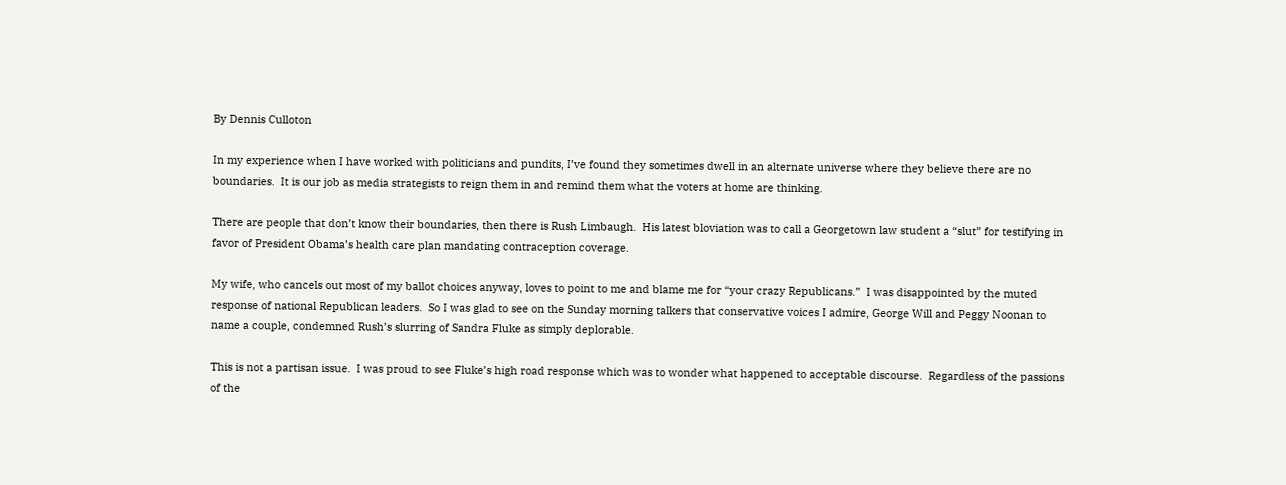By Dennis Culloton

In my experience when I have worked with politicians and pundits, I’ve found they sometimes dwell in an alternate universe where they believe there are no boundaries.  It is our job as media strategists to reign them in and remind them what the voters at home are thinking.

There are people that don’t know their boundaries, then there is Rush Limbaugh.  His latest bloviation was to call a Georgetown law student a “slut” for testifying in favor of President Obama’s health care plan mandating contraception coverage.

My wife, who cancels out most of my ballot choices anyway, loves to point to me and blame me for “your crazy Republicans.”  I was disappointed by the muted response of national Republican leaders.  So I was glad to see on the Sunday morning talkers that conservative voices I admire, George Will and Peggy Noonan to name a couple, condemned Rush’s slurring of Sandra Fluke as simply deplorable.

This is not a partisan issue.  I was proud to see Fluke’s high road response which was to wonder what happened to acceptable discourse.  Regardless of the passions of the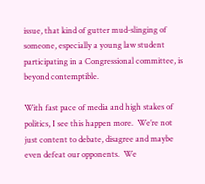issue, that kind of gutter mud-slinging of someone, especially a young law student participating in a Congressional committee, is beyond contemptible.

With fast pace of media and high stakes of politics, I see this happen more.  We’re not just content to debate, disagree and maybe even defeat our opponents.  We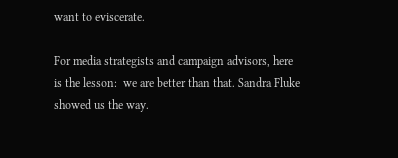want to eviscerate.

For media strategists and campaign advisors, here is the lesson:  we are better than that. Sandra Fluke showed us the way.